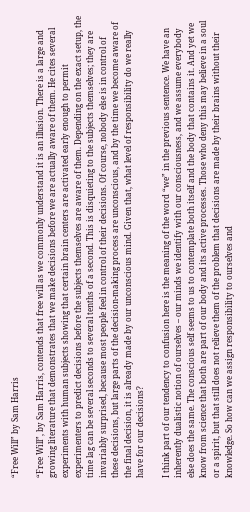“Free Will” by Sam Harris

“Free Will”, by Sam Harris, contends that free will as we commonly understand it is an illusion. There is a large and growing literature that demonstrates that we make decisions before we are actually aware of them. He cites several experiments with human subjects showing that certain brain centers are activated early enough to permit experimenters to predict decisions before the subjects themselves are aware of them. Depending on the exact setup, the time lag can be several seconds to several tenths of a second. This is disquieting to the subjects themselves; they are invariably surprised, because most people feel in control of their decisions. Of course, nobody else is in control of these decisions, but large parts of the decision-making process are unconscious, and by the time we become aware of the final decision, it is already made by our unconscious mind. Given that, what level of responsibility do we really have for our decisions?

I think part of our tendency to confusion here is the meaning of the word “we” in the previous sentence. We have an inherently dualistic notion of ourselves – our minds we identify with our consciousness, and we assume everybody else does the same. The conscious self seems to us to contemplate both itself and the body that contains it. And yet we know from science that both are part of our body and its active processes. Those who deny this may believe in a soul or a spirit, but that still does not relieve them of the problem that decisions are made by their brains without their knowledge. So how can we assign responsibility to ourselves and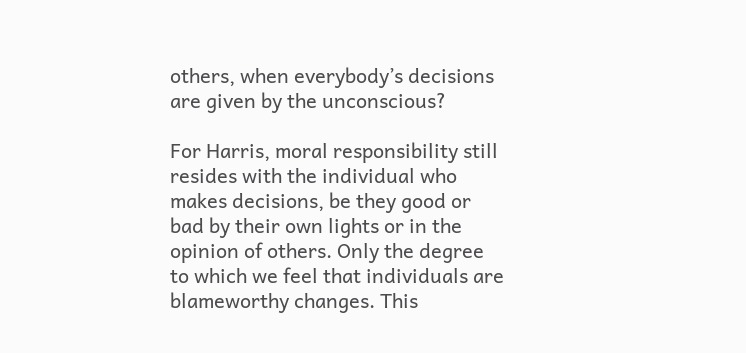others, when everybody’s decisions are given by the unconscious?

For Harris, moral responsibility still resides with the individual who makes decisions, be they good or bad by their own lights or in the opinion of others. Only the degree to which we feel that individuals are blameworthy changes. This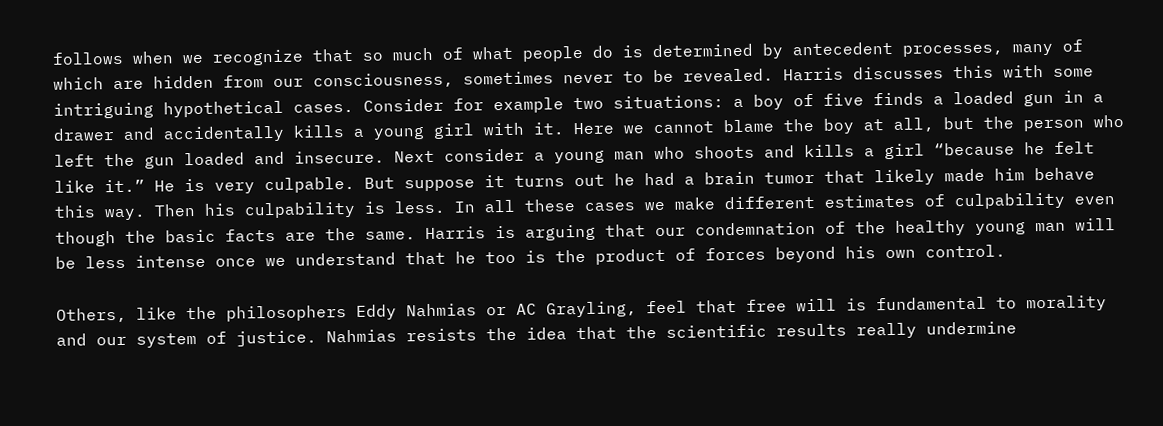follows when we recognize that so much of what people do is determined by antecedent processes, many of which are hidden from our consciousness, sometimes never to be revealed. Harris discusses this with some intriguing hypothetical cases. Consider for example two situations: a boy of five finds a loaded gun in a drawer and accidentally kills a young girl with it. Here we cannot blame the boy at all, but the person who left the gun loaded and insecure. Next consider a young man who shoots and kills a girl “because he felt like it.” He is very culpable. But suppose it turns out he had a brain tumor that likely made him behave this way. Then his culpability is less. In all these cases we make different estimates of culpability even though the basic facts are the same. Harris is arguing that our condemnation of the healthy young man will be less intense once we understand that he too is the product of forces beyond his own control.

Others, like the philosophers Eddy Nahmias or AC Grayling, feel that free will is fundamental to morality and our system of justice. Nahmias resists the idea that the scientific results really undermine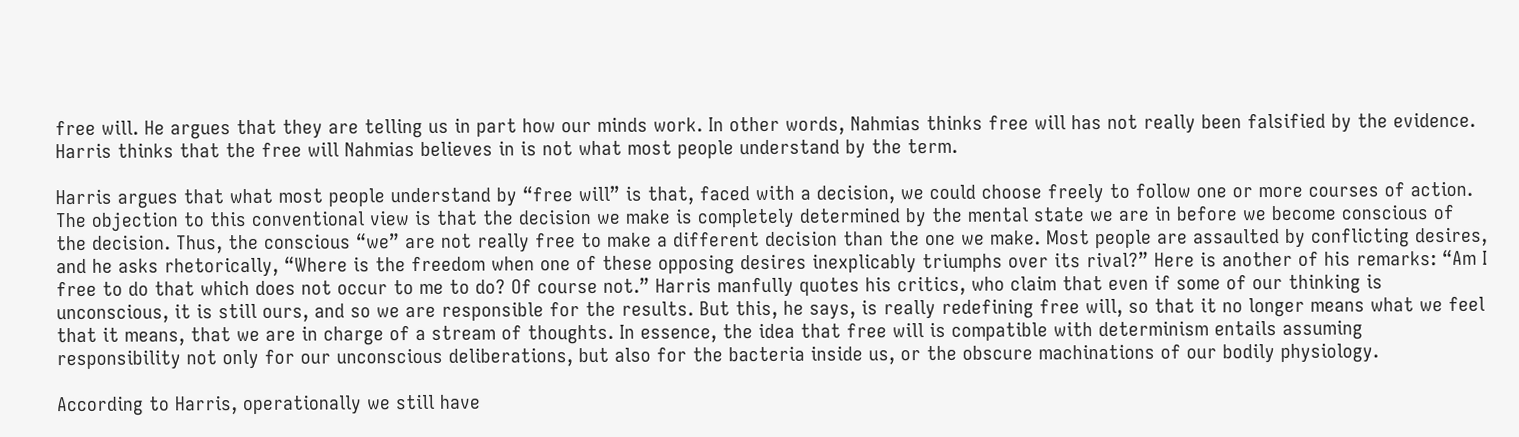free will. He argues that they are telling us in part how our minds work. In other words, Nahmias thinks free will has not really been falsified by the evidence. Harris thinks that the free will Nahmias believes in is not what most people understand by the term.

Harris argues that what most people understand by “free will” is that, faced with a decision, we could choose freely to follow one or more courses of action. The objection to this conventional view is that the decision we make is completely determined by the mental state we are in before we become conscious of the decision. Thus, the conscious “we” are not really free to make a different decision than the one we make. Most people are assaulted by conflicting desires, and he asks rhetorically, “Where is the freedom when one of these opposing desires inexplicably triumphs over its rival?” Here is another of his remarks: “Am I free to do that which does not occur to me to do? Of course not.” Harris manfully quotes his critics, who claim that even if some of our thinking is unconscious, it is still ours, and so we are responsible for the results. But this, he says, is really redefining free will, so that it no longer means what we feel that it means, that we are in charge of a stream of thoughts. In essence, the idea that free will is compatible with determinism entails assuming responsibility not only for our unconscious deliberations, but also for the bacteria inside us, or the obscure machinations of our bodily physiology.

According to Harris, operationally we still have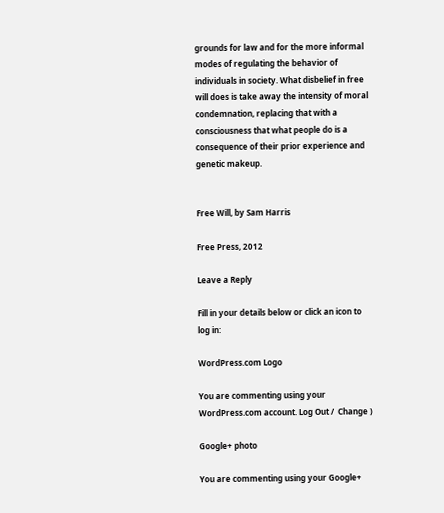grounds for law and for the more informal modes of regulating the behavior of individuals in society. What disbelief in free will does is take away the intensity of moral condemnation, replacing that with a consciousness that what people do is a consequence of their prior experience and genetic makeup.


Free Will, by Sam Harris

Free Press, 2012

Leave a Reply

Fill in your details below or click an icon to log in:

WordPress.com Logo

You are commenting using your WordPress.com account. Log Out /  Change )

Google+ photo

You are commenting using your Google+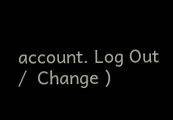account. Log Out /  Change )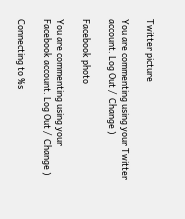Twitter picture

You are commenting using your Twitter account. Log Out /  Change )

Facebook photo

You are commenting using your Facebook account. Log Out /  Change )

Connecting to %s